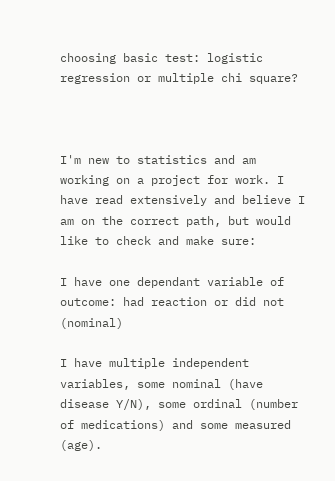choosing basic test: logistic regression or multiple chi square?



I'm new to statistics and am working on a project for work. I have read extensively and believe I am on the correct path, but would like to check and make sure:

I have one dependant variable of outcome: had reaction or did not (nominal)

I have multiple independent variables, some nominal (have disease Y/N), some ordinal (number of medications) and some measured (age).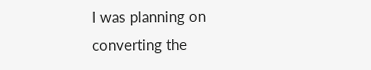I was planning on converting the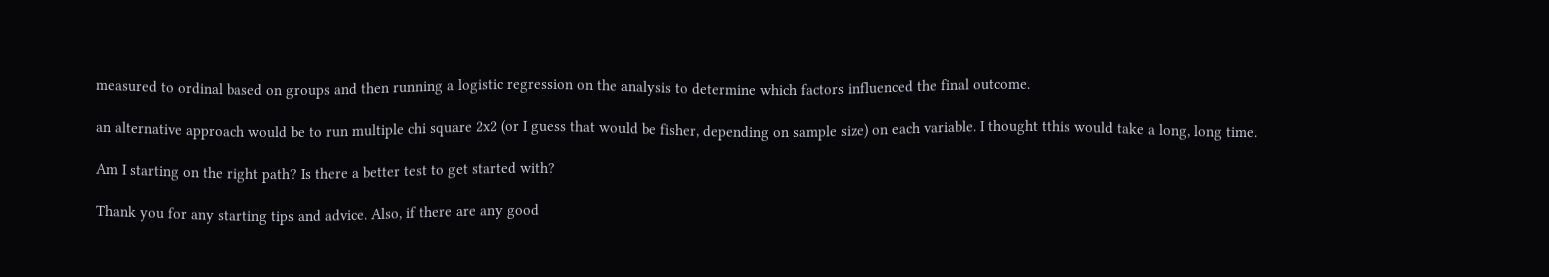measured to ordinal based on groups and then running a logistic regression on the analysis to determine which factors influenced the final outcome.

an alternative approach would be to run multiple chi square 2x2 (or I guess that would be fisher, depending on sample size) on each variable. I thought tthis would take a long, long time.

Am I starting on the right path? Is there a better test to get started with?

Thank you for any starting tips and advice. Also, if there are any good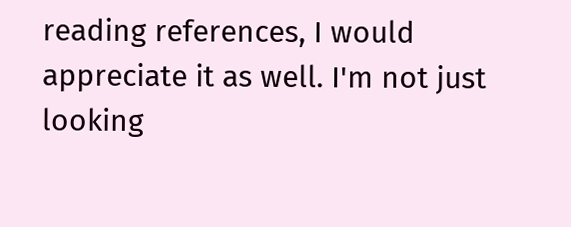reading references, I would appreciate it as well. I'm not just looking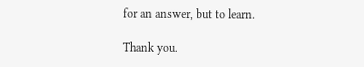for an answer, but to learn.

Thank you.